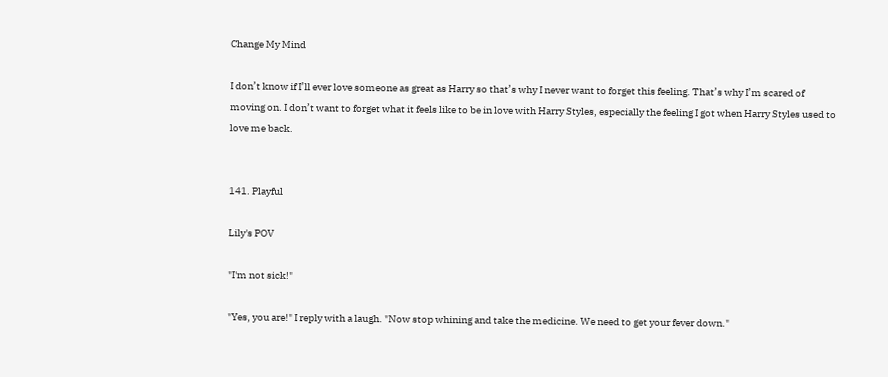Change My Mind

I don’t know if I’ll ever love someone as great as Harry so that’s why I never want to forget this feeling. That’s why I’m scared of moving on. I don’t want to forget what it feels like to be in love with Harry Styles, especially the feeling I got when Harry Styles used to love me back.


141. Playful

Lily's POV

"I'm not sick!"

"Yes, you are!" I reply with a laugh. "Now stop whining and take the medicine. We need to get your fever down."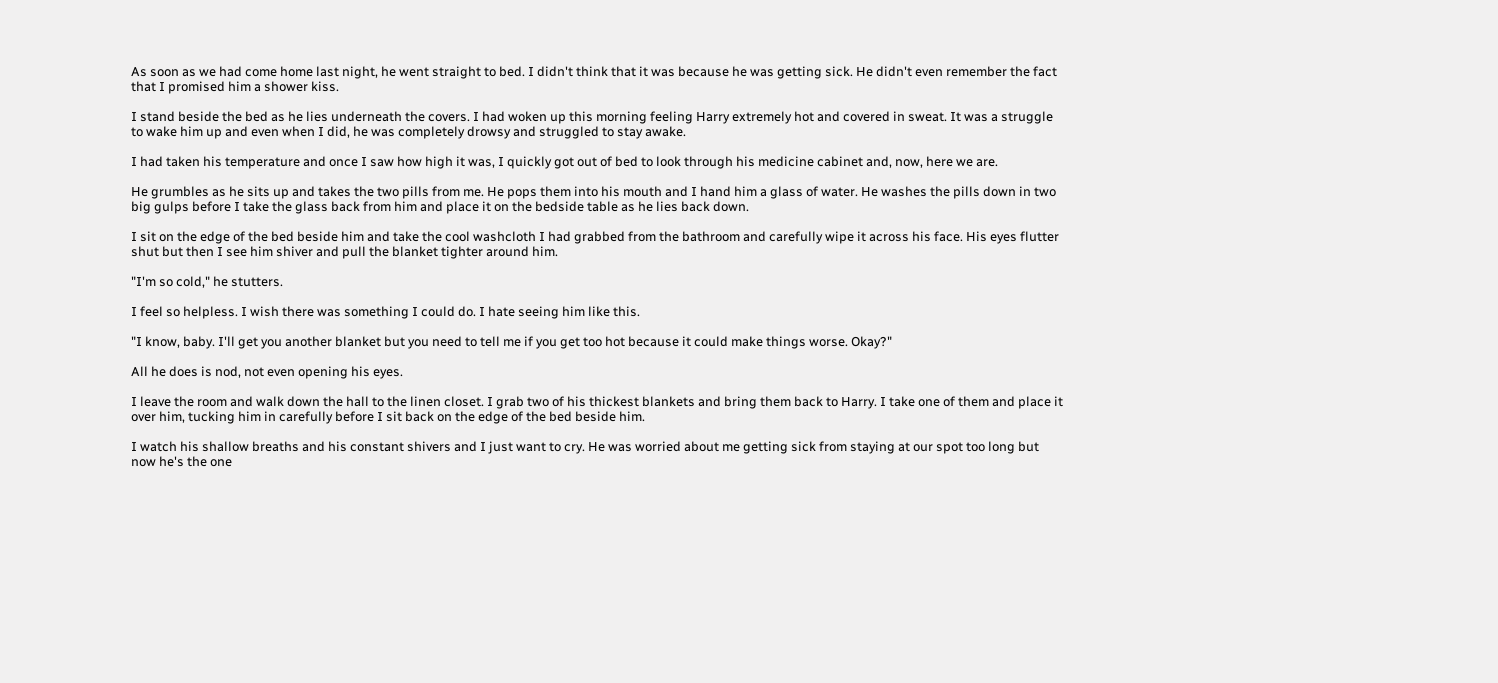As soon as we had come home last night, he went straight to bed. I didn't think that it was because he was getting sick. He didn't even remember the fact that I promised him a shower kiss.

I stand beside the bed as he lies underneath the covers. I had woken up this morning feeling Harry extremely hot and covered in sweat. It was a struggle to wake him up and even when I did, he was completely drowsy and struggled to stay awake.

I had taken his temperature and once I saw how high it was, I quickly got out of bed to look through his medicine cabinet and, now, here we are.

He grumbles as he sits up and takes the two pills from me. He pops them into his mouth and I hand him a glass of water. He washes the pills down in two big gulps before I take the glass back from him and place it on the bedside table as he lies back down.

I sit on the edge of the bed beside him and take the cool washcloth I had grabbed from the bathroom and carefully wipe it across his face. His eyes flutter shut but then I see him shiver and pull the blanket tighter around him.

"I'm so cold," he stutters.

I feel so helpless. I wish there was something I could do. I hate seeing him like this.

"I know, baby. I'll get you another blanket but you need to tell me if you get too hot because it could make things worse. Okay?"

All he does is nod, not even opening his eyes.

I leave the room and walk down the hall to the linen closet. I grab two of his thickest blankets and bring them back to Harry. I take one of them and place it over him, tucking him in carefully before I sit back on the edge of the bed beside him.

I watch his shallow breaths and his constant shivers and I just want to cry. He was worried about me getting sick from staying at our spot too long but now he's the one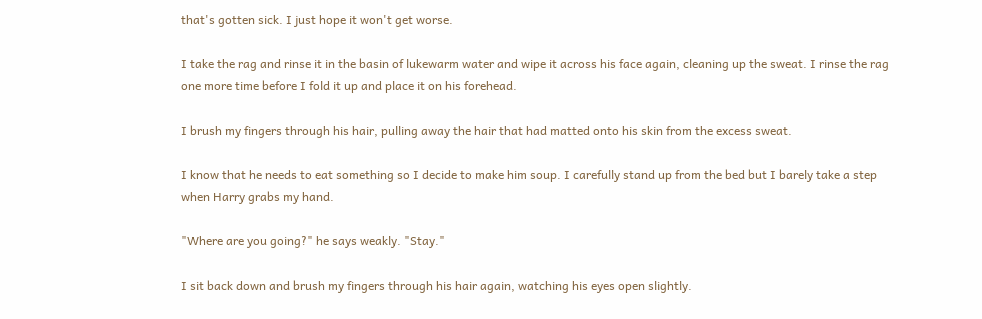that's gotten sick. I just hope it won't get worse.

I take the rag and rinse it in the basin of lukewarm water and wipe it across his face again, cleaning up the sweat. I rinse the rag one more time before I fold it up and place it on his forehead.

I brush my fingers through his hair, pulling away the hair that had matted onto his skin from the excess sweat.

I know that he needs to eat something so I decide to make him soup. I carefully stand up from the bed but I barely take a step when Harry grabs my hand.

"Where are you going?" he says weakly. "Stay."

I sit back down and brush my fingers through his hair again, watching his eyes open slightly.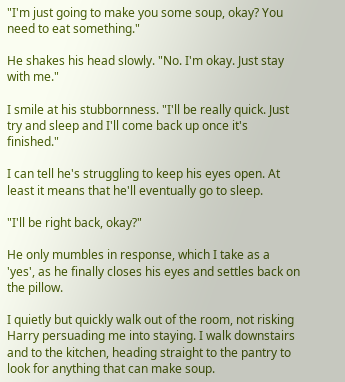"I'm just going to make you some soup, okay? You need to eat something."

He shakes his head slowly. "No. I'm okay. Just stay with me."

I smile at his stubbornness. "I'll be really quick. Just try and sleep and I'll come back up once it's finished."

I can tell he's struggling to keep his eyes open. At least it means that he'll eventually go to sleep.

"I'll be right back, okay?"

He only mumbles in response, which I take as a 'yes', as he finally closes his eyes and settles back on the pillow.

I quietly but quickly walk out of the room, not risking Harry persuading me into staying. I walk downstairs and to the kitchen, heading straight to the pantry to look for anything that can make soup.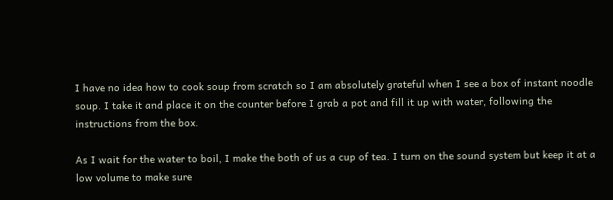I have no idea how to cook soup from scratch so I am absolutely grateful when I see a box of instant noodle soup. I take it and place it on the counter before I grab a pot and fill it up with water, following the instructions from the box.

As I wait for the water to boil, I make the both of us a cup of tea. I turn on the sound system but keep it at a low volume to make sure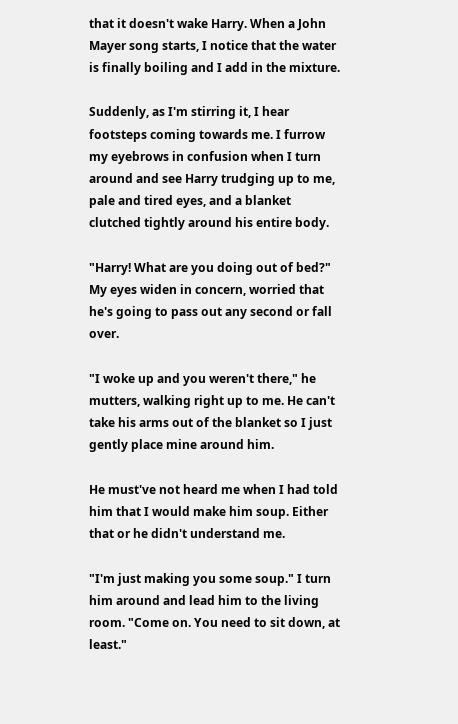that it doesn't wake Harry. When a John Mayer song starts, I notice that the water is finally boiling and I add in the mixture.

Suddenly, as I'm stirring it, I hear footsteps coming towards me. I furrow my eyebrows in confusion when I turn around and see Harry trudging up to me, pale and tired eyes, and a blanket clutched tightly around his entire body.

"Harry! What are you doing out of bed?" My eyes widen in concern, worried that he's going to pass out any second or fall over.

"I woke up and you weren't there," he mutters, walking right up to me. He can't take his arms out of the blanket so I just gently place mine around him.

He must've not heard me when I had told him that I would make him soup. Either that or he didn't understand me.

"I'm just making you some soup." I turn him around and lead him to the living room. "Come on. You need to sit down, at least."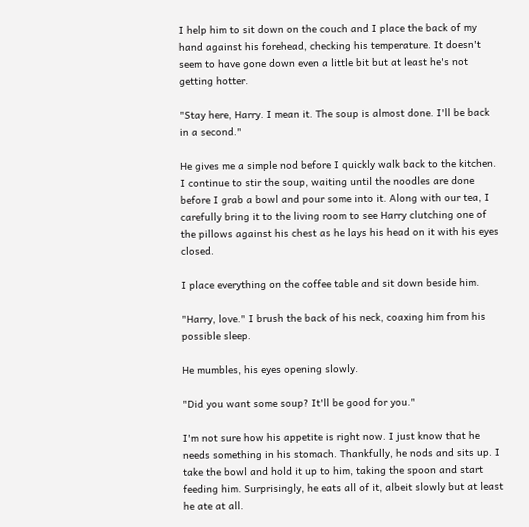I help him to sit down on the couch and I place the back of my hand against his forehead, checking his temperature. It doesn't seem to have gone down even a little bit but at least he's not getting hotter.

"Stay here, Harry. I mean it. The soup is almost done. I'll be back in a second."

He gives me a simple nod before I quickly walk back to the kitchen. I continue to stir the soup, waiting until the noodles are done before I grab a bowl and pour some into it. Along with our tea, I carefully bring it to the living room to see Harry clutching one of the pillows against his chest as he lays his head on it with his eyes closed.

I place everything on the coffee table and sit down beside him.

"Harry, love." I brush the back of his neck, coaxing him from his possible sleep.

He mumbles, his eyes opening slowly.

"Did you want some soup? It'll be good for you."

I'm not sure how his appetite is right now. I just know that he needs something in his stomach. Thankfully, he nods and sits up. I take the bowl and hold it up to him, taking the spoon and start feeding him. Surprisingly, he eats all of it, albeit slowly but at least he ate at all.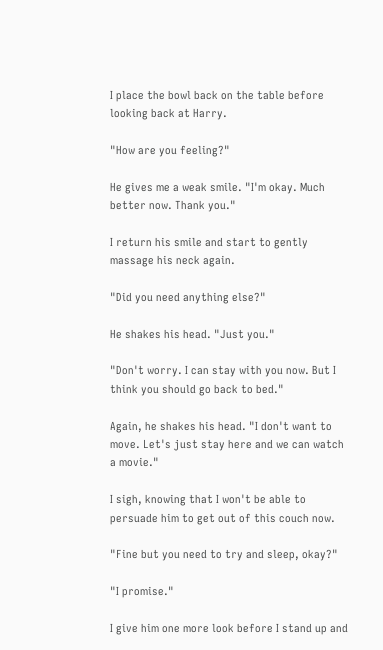I place the bowl back on the table before looking back at Harry.

"How are you feeling?"

He gives me a weak smile. "I'm okay. Much better now. Thank you."

I return his smile and start to gently massage his neck again.

"Did you need anything else?"

He shakes his head. "Just you."

"Don't worry. I can stay with you now. But I think you should go back to bed."

Again, he shakes his head. "I don't want to move. Let's just stay here and we can watch a movie."

I sigh, knowing that I won't be able to persuade him to get out of this couch now.

"Fine but you need to try and sleep, okay?"

"I promise."

I give him one more look before I stand up and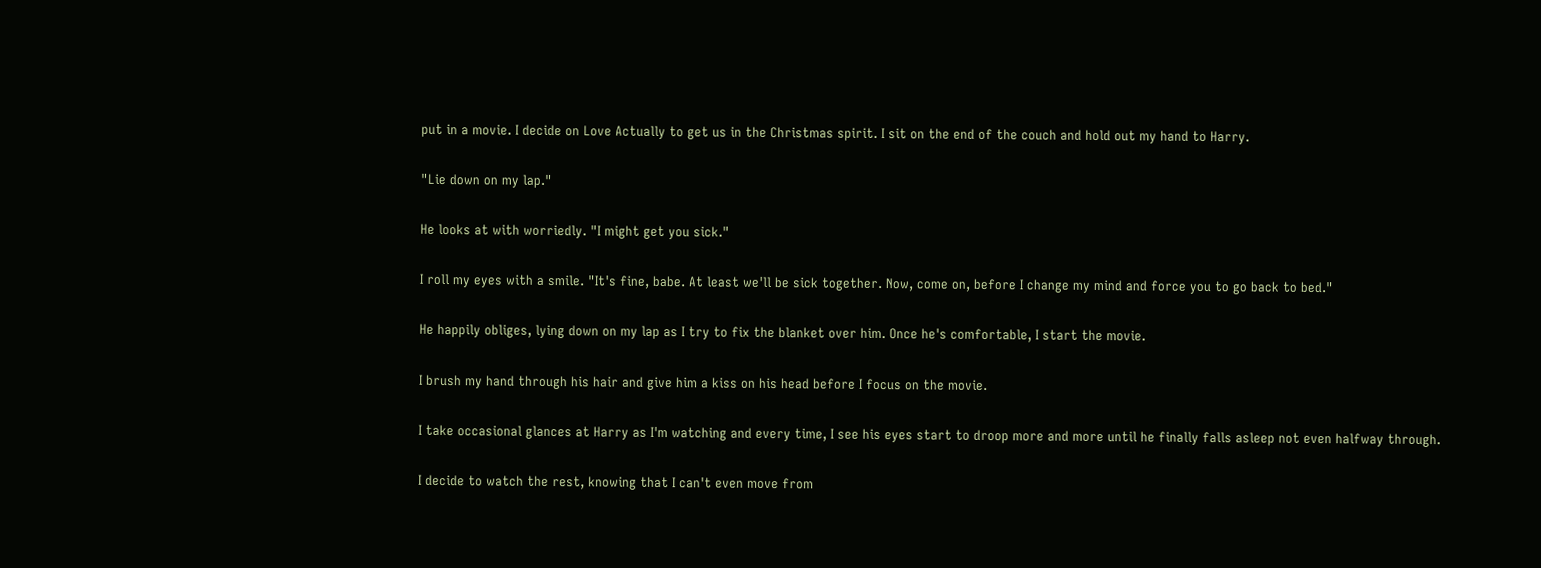put in a movie. I decide on Love Actually to get us in the Christmas spirit. I sit on the end of the couch and hold out my hand to Harry.

"Lie down on my lap."

He looks at with worriedly. "I might get you sick."

I roll my eyes with a smile. "It's fine, babe. At least we'll be sick together. Now, come on, before I change my mind and force you to go back to bed."

He happily obliges, lying down on my lap as I try to fix the blanket over him. Once he's comfortable, I start the movie.

I brush my hand through his hair and give him a kiss on his head before I focus on the movie.

I take occasional glances at Harry as I'm watching and every time, I see his eyes start to droop more and more until he finally falls asleep not even halfway through.

I decide to watch the rest, knowing that I can't even move from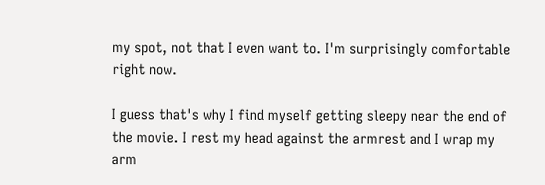my spot, not that I even want to. I'm surprisingly comfortable right now.

I guess that's why I find myself getting sleepy near the end of the movie. I rest my head against the armrest and I wrap my arm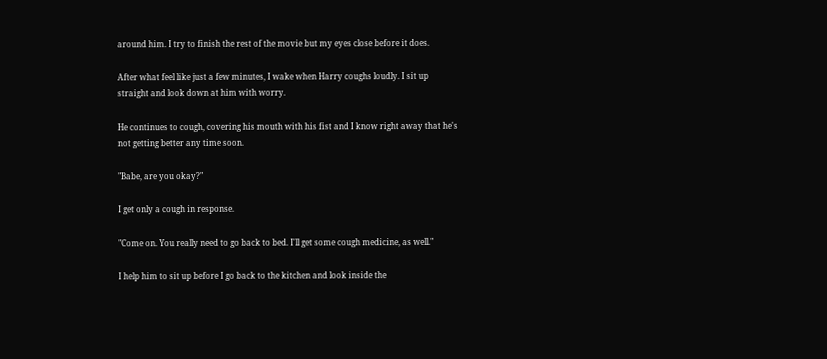around him. I try to finish the rest of the movie but my eyes close before it does.

After what feel like just a few minutes, I wake when Harry coughs loudly. I sit up straight and look down at him with worry.

He continues to cough, covering his mouth with his fist and I know right away that he's not getting better any time soon.

"Babe, are you okay?"

I get only a cough in response.

"Come on. You really need to go back to bed. I'll get some cough medicine, as well."

I help him to sit up before I go back to the kitchen and look inside the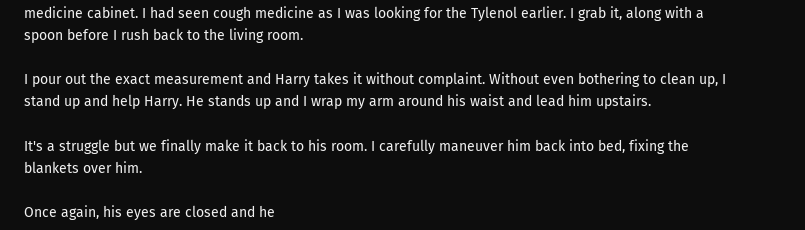medicine cabinet. I had seen cough medicine as I was looking for the Tylenol earlier. I grab it, along with a spoon before I rush back to the living room.

I pour out the exact measurement and Harry takes it without complaint. Without even bothering to clean up, I stand up and help Harry. He stands up and I wrap my arm around his waist and lead him upstairs.

It's a struggle but we finally make it back to his room. I carefully maneuver him back into bed, fixing the blankets over him.

Once again, his eyes are closed and he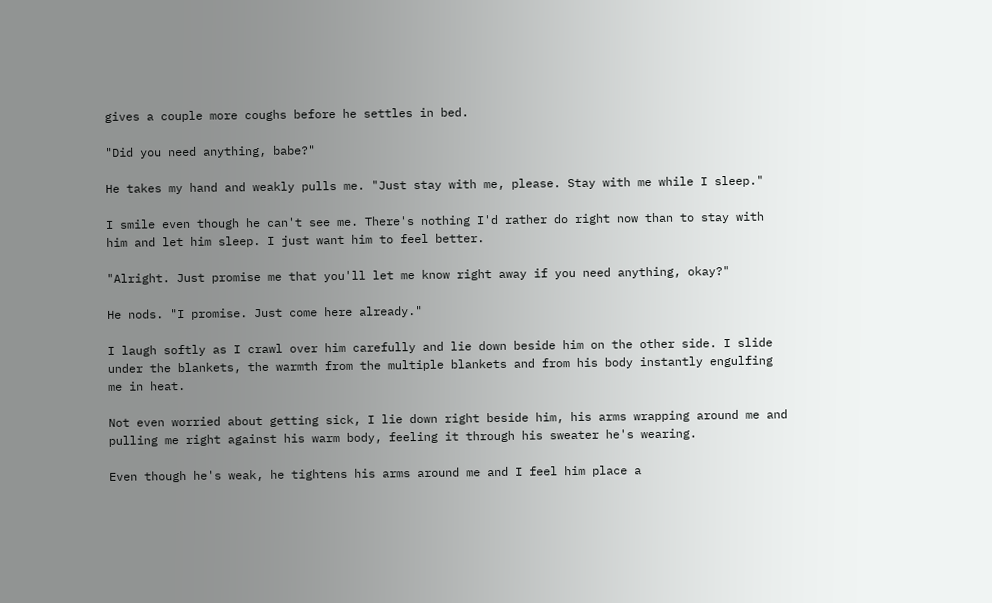gives a couple more coughs before he settles in bed.

"Did you need anything, babe?"

He takes my hand and weakly pulls me. "Just stay with me, please. Stay with me while I sleep."

I smile even though he can't see me. There's nothing I'd rather do right now than to stay with him and let him sleep. I just want him to feel better.

"Alright. Just promise me that you'll let me know right away if you need anything, okay?"

He nods. "I promise. Just come here already."

I laugh softly as I crawl over him carefully and lie down beside him on the other side. I slide under the blankets, the warmth from the multiple blankets and from his body instantly engulfing me in heat.

Not even worried about getting sick, I lie down right beside him, his arms wrapping around me and pulling me right against his warm body, feeling it through his sweater he's wearing.

Even though he's weak, he tightens his arms around me and I feel him place a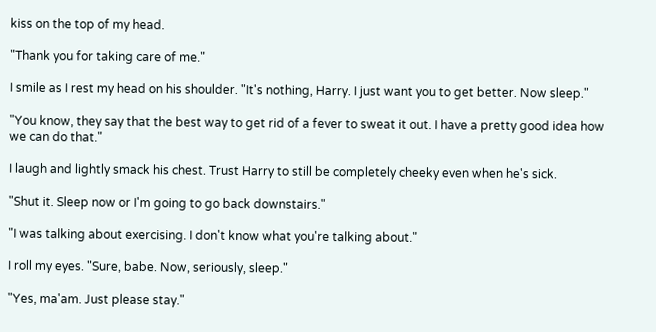kiss on the top of my head.

"Thank you for taking care of me."

I smile as I rest my head on his shoulder. "It's nothing, Harry. I just want you to get better. Now sleep."

"You know, they say that the best way to get rid of a fever to sweat it out. I have a pretty good idea how we can do that."

I laugh and lightly smack his chest. Trust Harry to still be completely cheeky even when he's sick.

"Shut it. Sleep now or I'm going to go back downstairs."

"I was talking about exercising. I don't know what you're talking about."

I roll my eyes. "Sure, babe. Now, seriously, sleep."

"Yes, ma'am. Just please stay."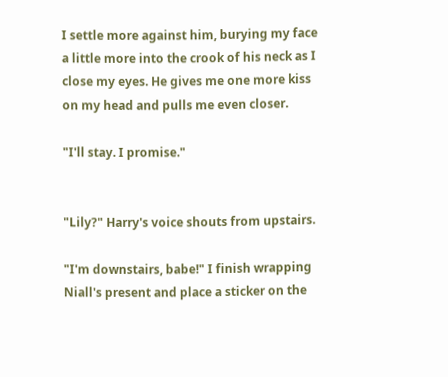I settle more against him, burying my face a little more into the crook of his neck as I close my eyes. He gives me one more kiss on my head and pulls me even closer.

"I'll stay. I promise."


"Lily?" Harry's voice shouts from upstairs.

"I'm downstairs, babe!" I finish wrapping Niall's present and place a sticker on the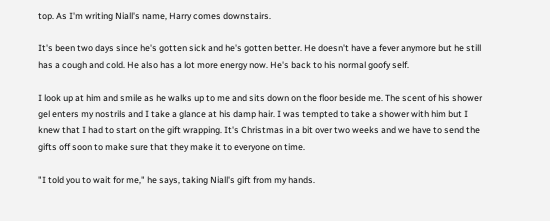top. As I'm writing Niall's name, Harry comes downstairs.

It's been two days since he's gotten sick and he's gotten better. He doesn't have a fever anymore but he still has a cough and cold. He also has a lot more energy now. He's back to his normal goofy self.

I look up at him and smile as he walks up to me and sits down on the floor beside me. The scent of his shower gel enters my nostrils and I take a glance at his damp hair. I was tempted to take a shower with him but I knew that I had to start on the gift wrapping. It's Christmas in a bit over two weeks and we have to send the gifts off soon to make sure that they make it to everyone on time.

"I told you to wait for me," he says, taking Niall's gift from my hands.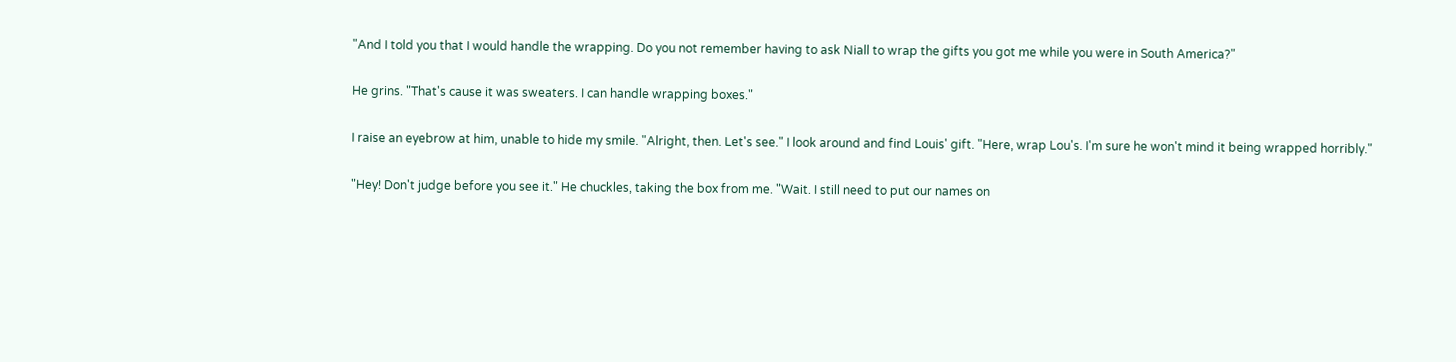"And I told you that I would handle the wrapping. Do you not remember having to ask Niall to wrap the gifts you got me while you were in South America?"

He grins. "That's cause it was sweaters. I can handle wrapping boxes."

I raise an eyebrow at him, unable to hide my smile. "Alright, then. Let's see." I look around and find Louis' gift. "Here, wrap Lou's. I'm sure he won't mind it being wrapped horribly."

"Hey! Don't judge before you see it." He chuckles, taking the box from me. "Wait. I still need to put our names on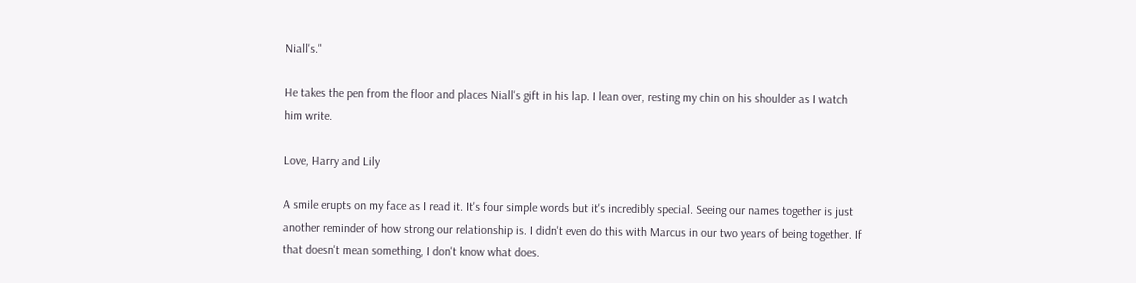Niall's."

He takes the pen from the floor and places Niall's gift in his lap. I lean over, resting my chin on his shoulder as I watch him write.

Love, Harry and Lily

A smile erupts on my face as I read it. It's four simple words but it's incredibly special. Seeing our names together is just another reminder of how strong our relationship is. I didn't even do this with Marcus in our two years of being together. If that doesn't mean something, I don't know what does.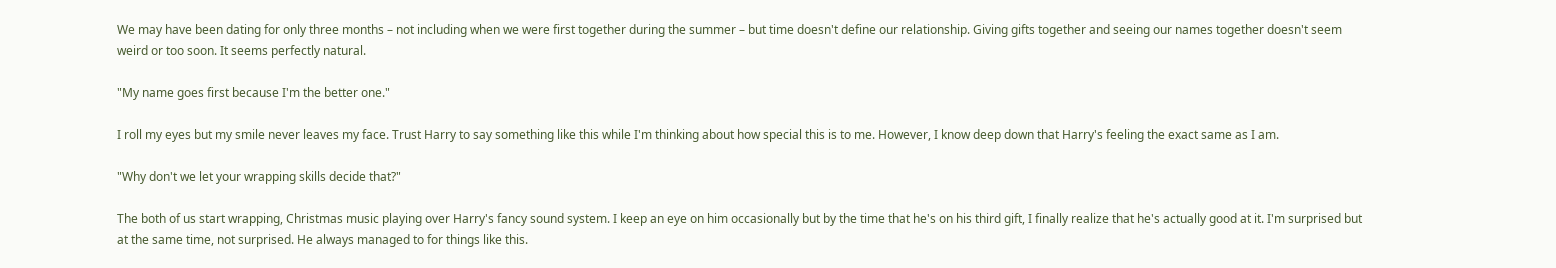We may have been dating for only three months – not including when we were first together during the summer – but time doesn't define our relationship. Giving gifts together and seeing our names together doesn't seem weird or too soon. It seems perfectly natural.

"My name goes first because I'm the better one."

I roll my eyes but my smile never leaves my face. Trust Harry to say something like this while I'm thinking about how special this is to me. However, I know deep down that Harry's feeling the exact same as I am.

"Why don't we let your wrapping skills decide that?"

The both of us start wrapping, Christmas music playing over Harry's fancy sound system. I keep an eye on him occasionally but by the time that he's on his third gift, I finally realize that he's actually good at it. I'm surprised but at the same time, not surprised. He always managed to for things like this.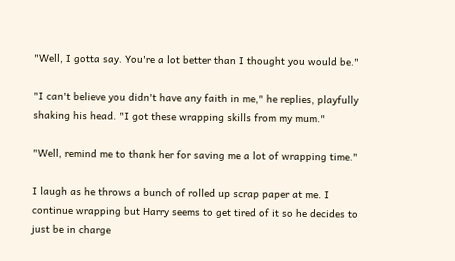"Well, I gotta say. You're a lot better than I thought you would be."

"I can't believe you didn't have any faith in me," he replies, playfully shaking his head. "I got these wrapping skills from my mum."

"Well, remind me to thank her for saving me a lot of wrapping time."

I laugh as he throws a bunch of rolled up scrap paper at me. I continue wrapping but Harry seems to get tired of it so he decides to just be in charge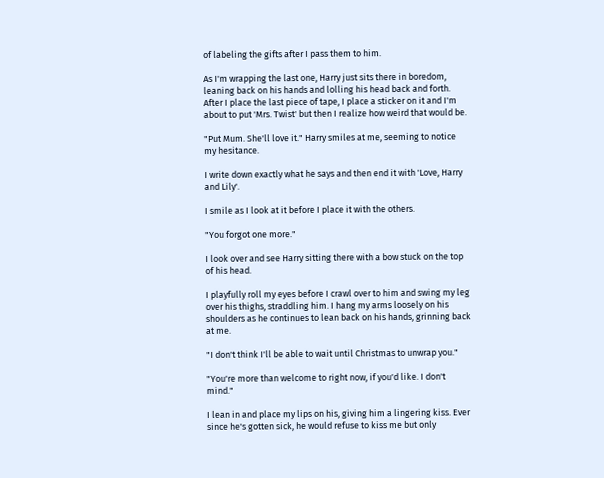of labeling the gifts after I pass them to him.

As I'm wrapping the last one, Harry just sits there in boredom, leaning back on his hands and lolling his head back and forth. After I place the last piece of tape, I place a sticker on it and I'm about to put 'Mrs. Twist' but then I realize how weird that would be.

"Put Mum. She'll love it." Harry smiles at me, seeming to notice my hesitance.

I write down exactly what he says and then end it with 'Love, Harry and Lily'.

I smile as I look at it before I place it with the others.

"You forgot one more."

I look over and see Harry sitting there with a bow stuck on the top of his head.

I playfully roll my eyes before I crawl over to him and swing my leg over his thighs, straddling him. I hang my arms loosely on his shoulders as he continues to lean back on his hands, grinning back at me.

"I don't think I'll be able to wait until Christmas to unwrap you."

"You're more than welcome to right now, if you'd like. I don't mind."

I lean in and place my lips on his, giving him a lingering kiss. Ever since he's gotten sick, he would refuse to kiss me but only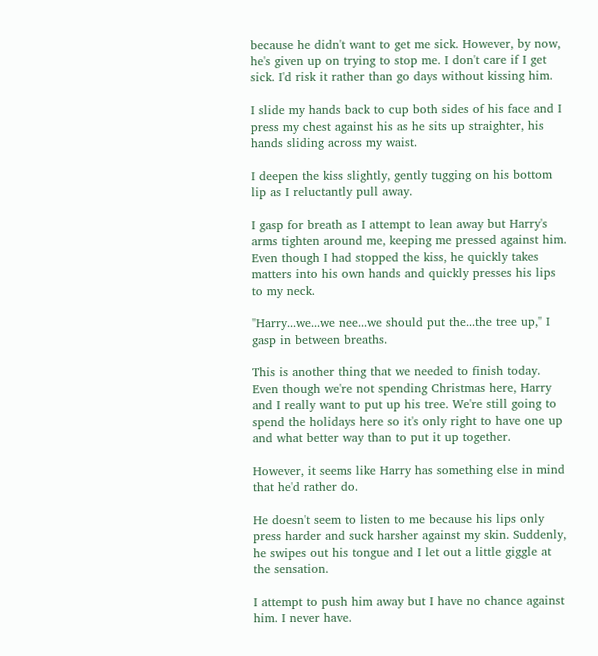because he didn't want to get me sick. However, by now, he's given up on trying to stop me. I don't care if I get sick. I'd risk it rather than go days without kissing him.

I slide my hands back to cup both sides of his face and I press my chest against his as he sits up straighter, his hands sliding across my waist.

I deepen the kiss slightly, gently tugging on his bottom lip as I reluctantly pull away.

I gasp for breath as I attempt to lean away but Harry's arms tighten around me, keeping me pressed against him. Even though I had stopped the kiss, he quickly takes matters into his own hands and quickly presses his lips to my neck.

"Harry...we...we nee...we should put the...the tree up," I gasp in between breaths.

This is another thing that we needed to finish today. Even though we're not spending Christmas here, Harry and I really want to put up his tree. We're still going to spend the holidays here so it's only right to have one up and what better way than to put it up together.

However, it seems like Harry has something else in mind that he'd rather do.

He doesn't seem to listen to me because his lips only press harder and suck harsher against my skin. Suddenly, he swipes out his tongue and I let out a little giggle at the sensation.

I attempt to push him away but I have no chance against him. I never have.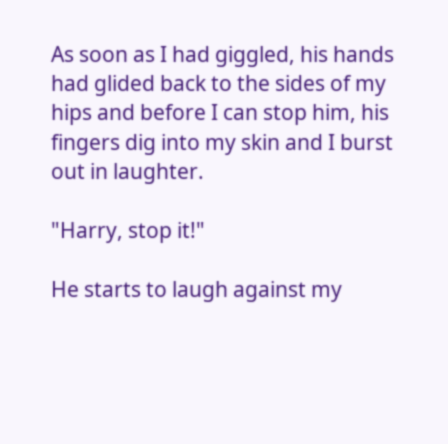As soon as I had giggled, his hands had glided back to the sides of my hips and before I can stop him, his fingers dig into my skin and I burst out in laughter.

"Harry, stop it!"

He starts to laugh against my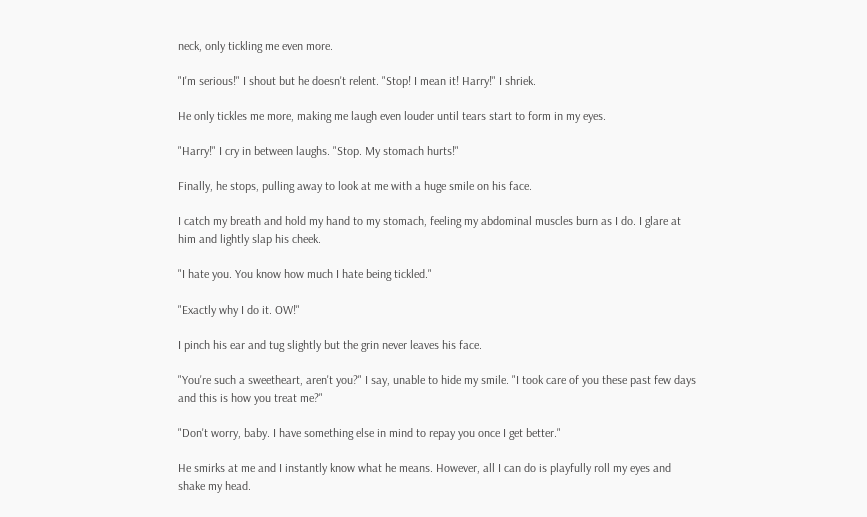neck, only tickling me even more.

"I'm serious!" I shout but he doesn't relent. "Stop! I mean it! Harry!" I shriek.

He only tickles me more, making me laugh even louder until tears start to form in my eyes.

"Harry!" I cry in between laughs. "Stop. My stomach hurts!"

Finally, he stops, pulling away to look at me with a huge smile on his face.

I catch my breath and hold my hand to my stomach, feeling my abdominal muscles burn as I do. I glare at him and lightly slap his cheek.

"I hate you. You know how much I hate being tickled."

"Exactly why I do it. OW!"

I pinch his ear and tug slightly but the grin never leaves his face.

"You're such a sweetheart, aren't you?" I say, unable to hide my smile. "I took care of you these past few days and this is how you treat me?"

"Don't worry, baby. I have something else in mind to repay you once I get better."

He smirks at me and I instantly know what he means. However, all I can do is playfully roll my eyes and shake my head.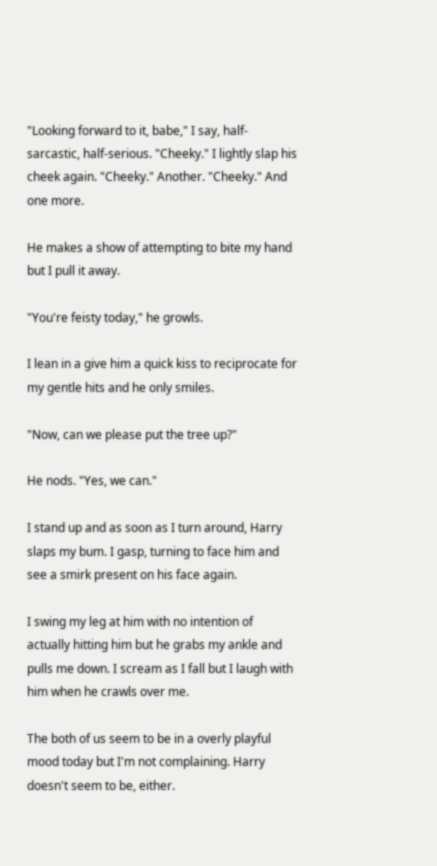"Looking forward to it, babe," I say, half-sarcastic, half-serious. "Cheeky." I lightly slap his cheek again. "Cheeky." Another. "Cheeky." And one more.

He makes a show of attempting to bite my hand but I pull it away.

"You're feisty today," he growls.

I lean in a give him a quick kiss to reciprocate for my gentle hits and he only smiles.

"Now, can we please put the tree up?"

He nods. "Yes, we can."

I stand up and as soon as I turn around, Harry slaps my bum. I gasp, turning to face him and see a smirk present on his face again.

I swing my leg at him with no intention of actually hitting him but he grabs my ankle and pulls me down. I scream as I fall but I laugh with him when he crawls over me.

The both of us seem to be in a overly playful mood today but I'm not complaining. Harry doesn't seem to be, either.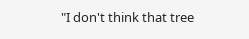"I don't think that tree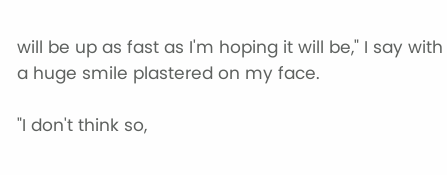will be up as fast as I'm hoping it will be," I say with a huge smile plastered on my face.

"I don't think so,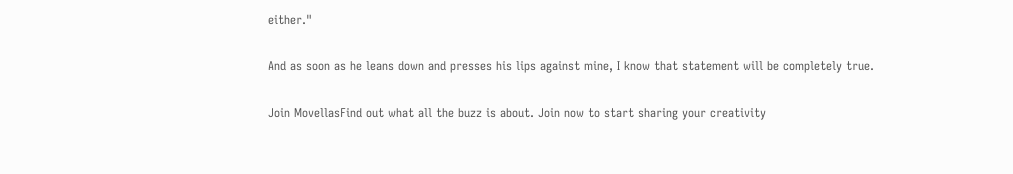either."

And as soon as he leans down and presses his lips against mine, I know that statement will be completely true.

Join MovellasFind out what all the buzz is about. Join now to start sharing your creativity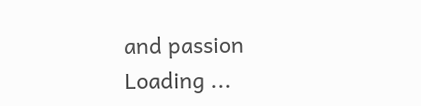and passion
Loading ...